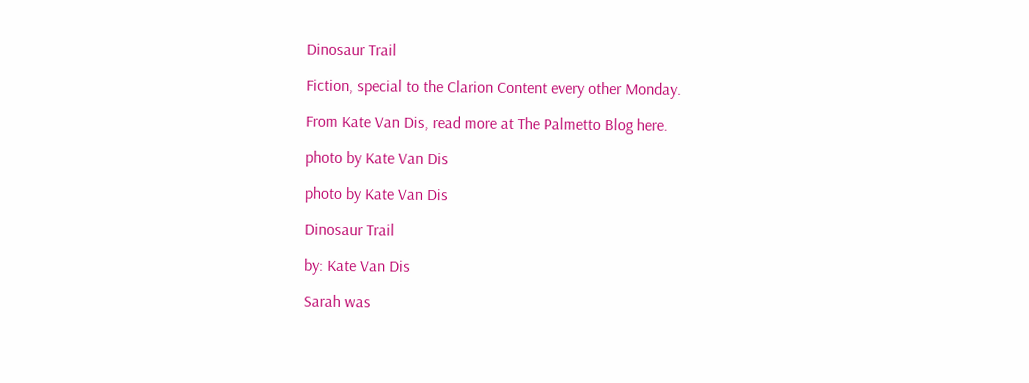Dinosaur Trail

Fiction, special to the Clarion Content every other Monday.

From Kate Van Dis, read more at The Palmetto Blog here.

photo by Kate Van Dis

photo by Kate Van Dis

Dinosaur Trail

by: Kate Van Dis

Sarah was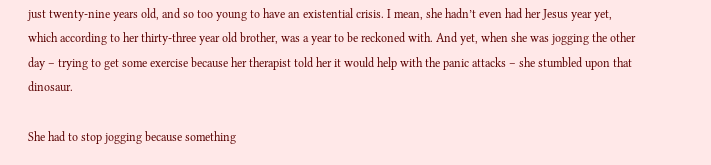just twenty-nine years old, and so too young to have an existential crisis. I mean, she hadn’t even had her Jesus year yet, which according to her thirty-three year old brother, was a year to be reckoned with. And yet, when she was jogging the other day – trying to get some exercise because her therapist told her it would help with the panic attacks – she stumbled upon that dinosaur.

She had to stop jogging because something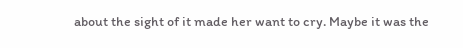about the sight of it made her want to cry. Maybe it was the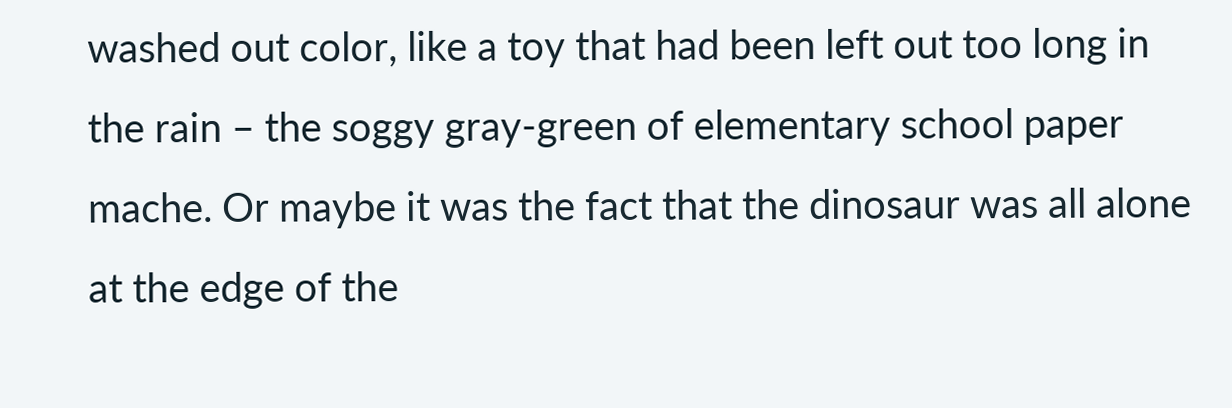washed out color, like a toy that had been left out too long in the rain – the soggy gray-green of elementary school paper mache. Or maybe it was the fact that the dinosaur was all alone at the edge of the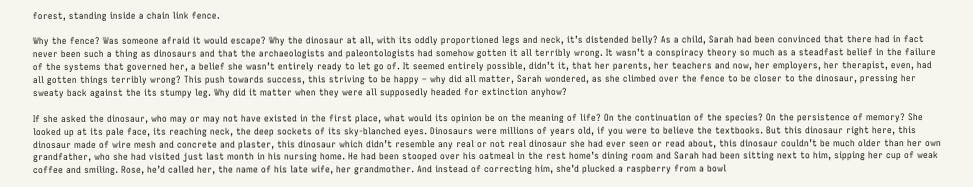forest, standing inside a chain link fence.

Why the fence? Was someone afraid it would escape? Why the dinosaur at all, with its oddly proportioned legs and neck, it’s distended belly? As a child, Sarah had been convinced that there had in fact never been such a thing as dinosaurs and that the archaeologists and paleontologists had somehow gotten it all terribly wrong. It wasn’t a conspiracy theory so much as a steadfast belief in the failure of the systems that governed her, a belief she wasn’t entirely ready to let go of. It seemed entirely possible, didn’t it, that her parents, her teachers and now, her employers, her therapist, even, had all gotten things terribly wrong? This push towards success, this striving to be happy – why did all matter, Sarah wondered, as she climbed over the fence to be closer to the dinosaur, pressing her sweaty back against the its stumpy leg. Why did it matter when they were all supposedly headed for extinction anyhow?

If she asked the dinosaur, who may or may not have existed in the first place, what would its opinion be on the meaning of life? On the continuation of the species? On the persistence of memory? She looked up at its pale face, its reaching neck, the deep sockets of its sky-blanched eyes. Dinosaurs were millions of years old, if you were to believe the textbooks. But this dinosaur right here, this dinosaur made of wire mesh and concrete and plaster, this dinosaur which didn’t resemble any real or not real dinosaur she had ever seen or read about, this dinosaur couldn’t be much older than her own grandfather, who she had visited just last month in his nursing home. He had been stooped over his oatmeal in the rest home’s dining room and Sarah had been sitting next to him, sipping her cup of weak coffee and smiling. Rose, he’d called her, the name of his late wife, her grandmother. And instead of correcting him, she’d plucked a raspberry from a bowl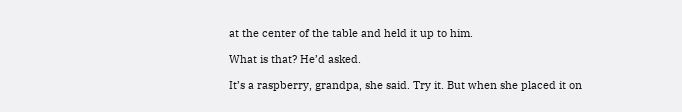at the center of the table and held it up to him.

What is that? He’d asked.

It’s a raspberry, grandpa, she said. Try it. But when she placed it on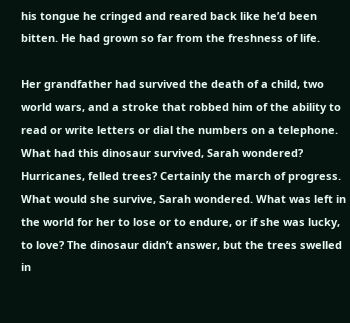his tongue he cringed and reared back like he’d been bitten. He had grown so far from the freshness of life.

Her grandfather had survived the death of a child, two world wars, and a stroke that robbed him of the ability to read or write letters or dial the numbers on a telephone. What had this dinosaur survived, Sarah wondered? Hurricanes, felled trees? Certainly the march of progress. What would she survive, Sarah wondered. What was left in the world for her to lose or to endure, or if she was lucky, to love? The dinosaur didn’t answer, but the trees swelled in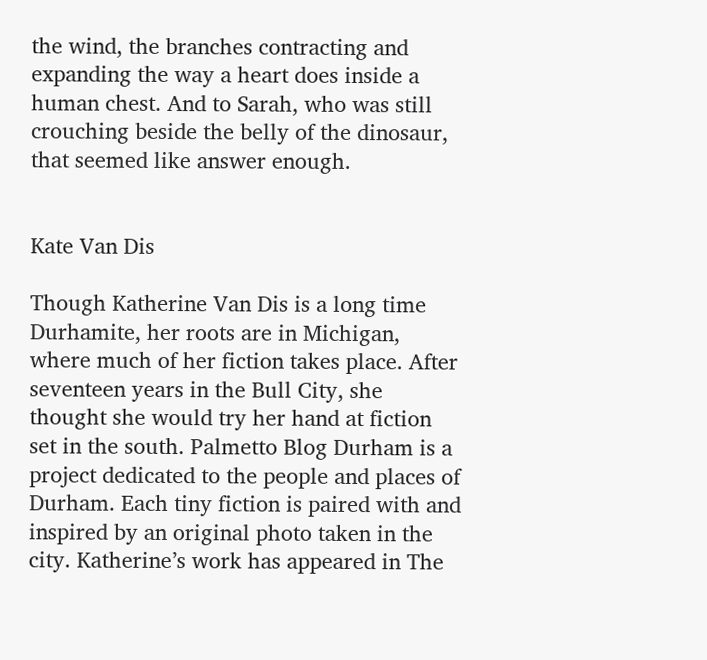the wind, the branches contracting and expanding the way a heart does inside a human chest. And to Sarah, who was still crouching beside the belly of the dinosaur, that seemed like answer enough.


Kate Van Dis

Though Katherine Van Dis is a long time Durhamite, her roots are in Michigan, where much of her fiction takes place. After seventeen years in the Bull City, she thought she would try her hand at fiction set in the south. Palmetto Blog Durham is a project dedicated to the people and places of Durham. Each tiny fiction is paired with and inspired by an original photo taken in the city. Katherine’s work has appeared in The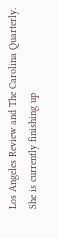Los Angeles Review and The Carolina Quarterly. She is currently finishing up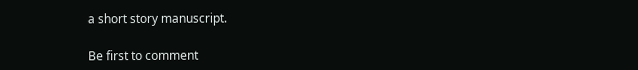a short story manuscript.

Be first to comment